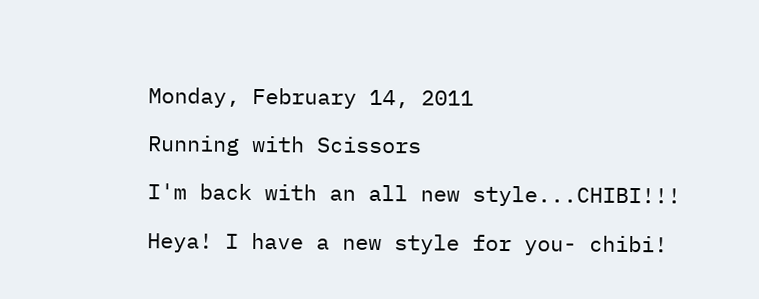Monday, February 14, 2011

Running with Scissors

I'm back with an all new style...CHIBI!!!

Heya! I have a new style for you- chibi!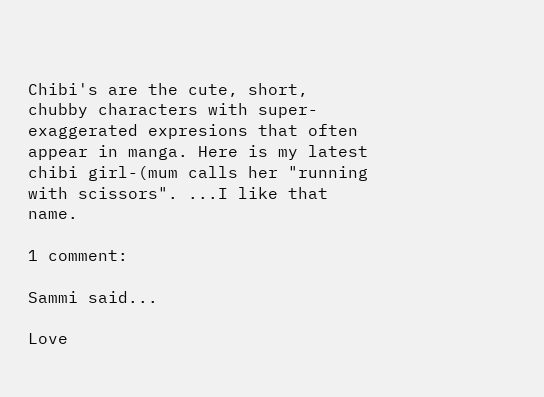Chibi's are the cute, short, chubby characters with super-exaggerated expresions that often appear in manga. Here is my latest chibi girl-(mum calls her "running with scissors". ...I like that name.

1 comment:

Sammi said...

Love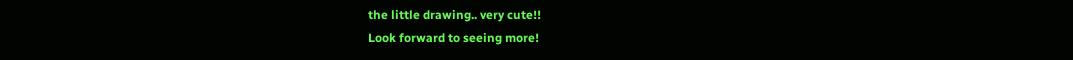the little drawing.. very cute!!
Look forward to seeing more!